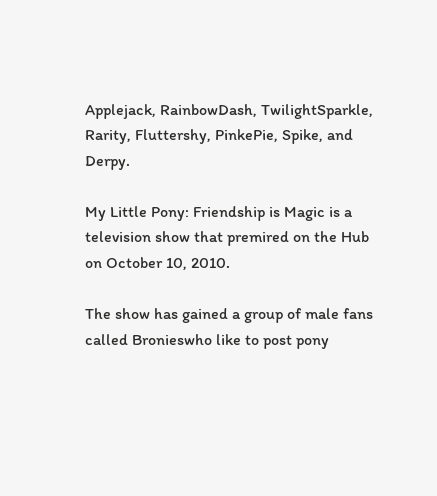Applejack, RainbowDash, TwilightSparkle, Rarity, Fluttershy, PinkePie, Spike, and Derpy.

My Little Pony: Friendship is Magic is a television show that premired on the Hub on October 10, 2010.

The show has gained a group of male fans called Bronieswho like to post pony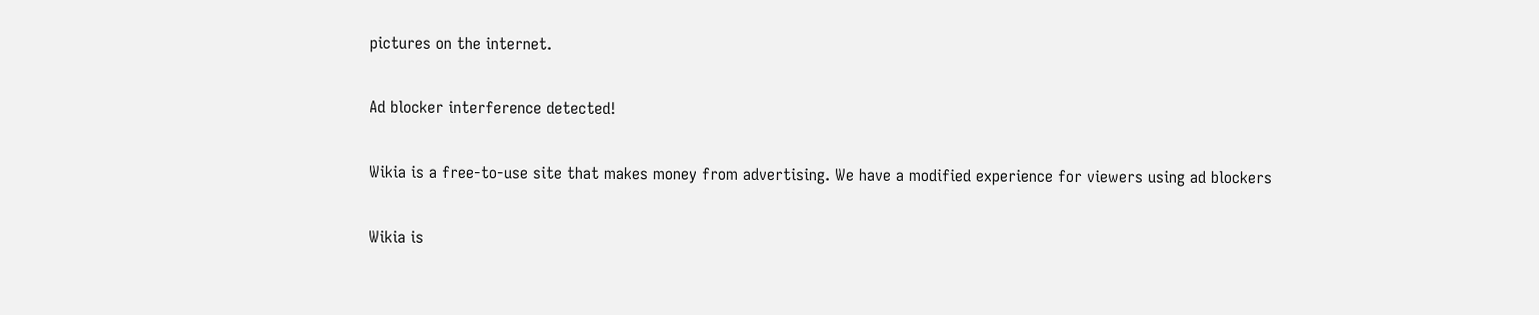pictures on the internet.

Ad blocker interference detected!

Wikia is a free-to-use site that makes money from advertising. We have a modified experience for viewers using ad blockers

Wikia is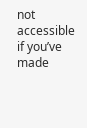not accessible if you’ve made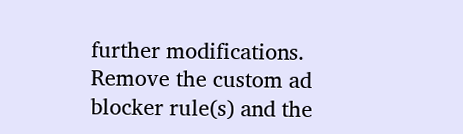further modifications. Remove the custom ad blocker rule(s) and the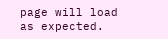page will load as expected.